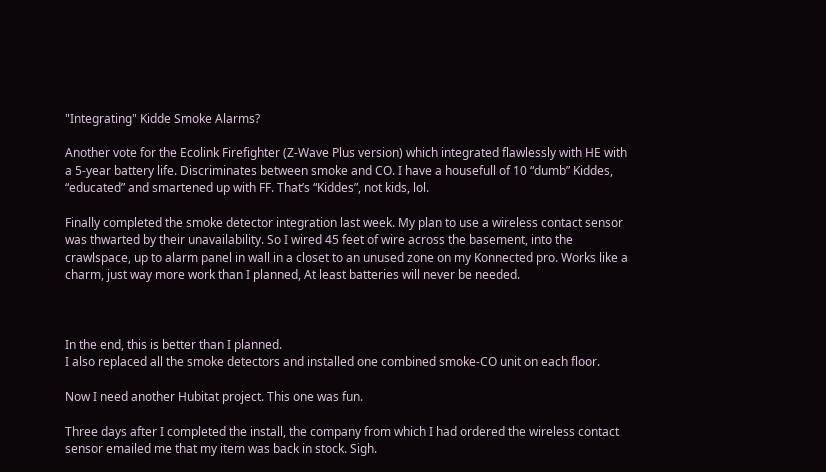"Integrating" Kidde Smoke Alarms?

Another vote for the Ecolink Firefighter (Z-Wave Plus version) which integrated flawlessly with HE with a 5-year battery life. Discriminates between smoke and CO. I have a housefull of 10 “dumb” Kiddes, “educated” and smartened up with FF. That’s “Kiddes”, not kids, lol.

Finally completed the smoke detector integration last week. My plan to use a wireless contact sensor was thwarted by their unavailability. So I wired 45 feet of wire across the basement, into the crawlspace, up to alarm panel in wall in a closet to an unused zone on my Konnected pro. Works like a charm, just way more work than I planned, At least batteries will never be needed.



In the end, this is better than I planned.
I also replaced all the smoke detectors and installed one combined smoke-CO unit on each floor.

Now I need another Hubitat project. This one was fun.

Three days after I completed the install, the company from which I had ordered the wireless contact sensor emailed me that my item was back in stock. Sigh.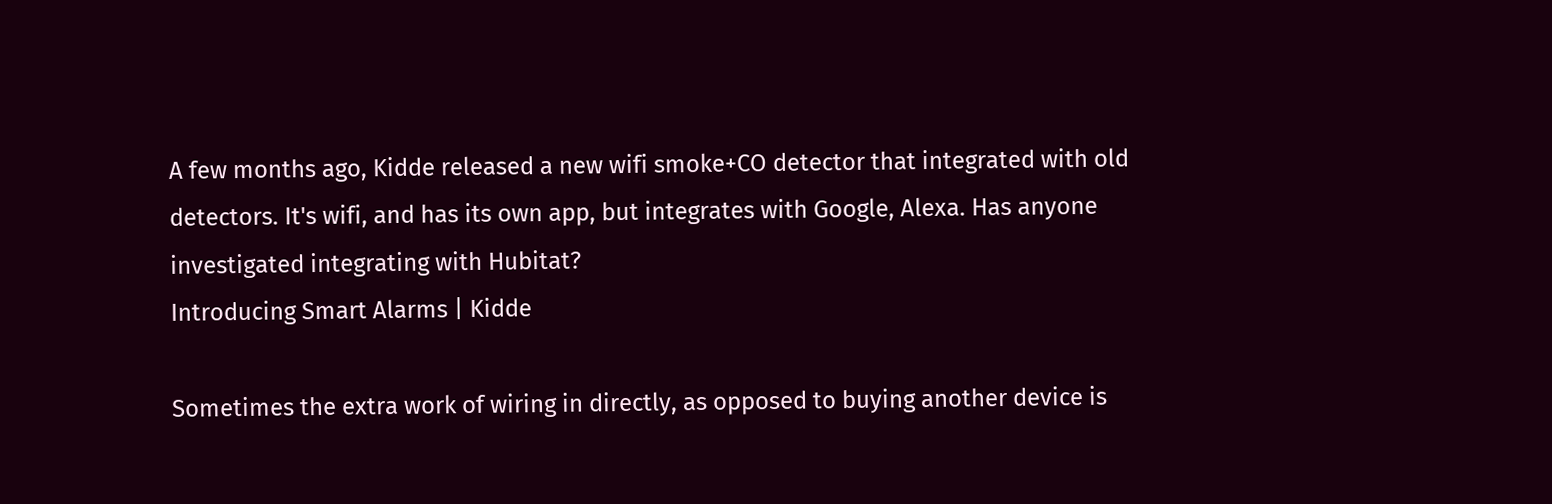A few months ago, Kidde released a new wifi smoke+CO detector that integrated with old detectors. It's wifi, and has its own app, but integrates with Google, Alexa. Has anyone investigated integrating with Hubitat?
Introducing Smart Alarms | Kidde

Sometimes the extra work of wiring in directly, as opposed to buying another device is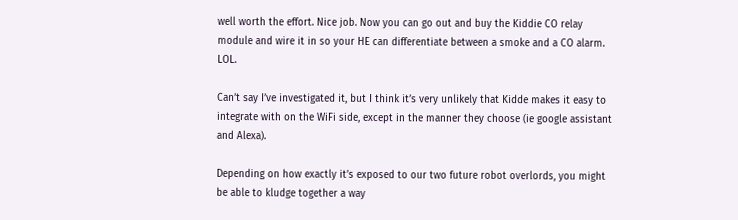well worth the effort. Nice job. Now you can go out and buy the Kiddie CO relay module and wire it in so your HE can differentiate between a smoke and a CO alarm. LOL.

Can’t say I’ve investigated it, but I think it’s very unlikely that Kidde makes it easy to integrate with on the WiFi side, except in the manner they choose (ie google assistant and Alexa).

Depending on how exactly it’s exposed to our two future robot overlords, you might be able to kludge together a way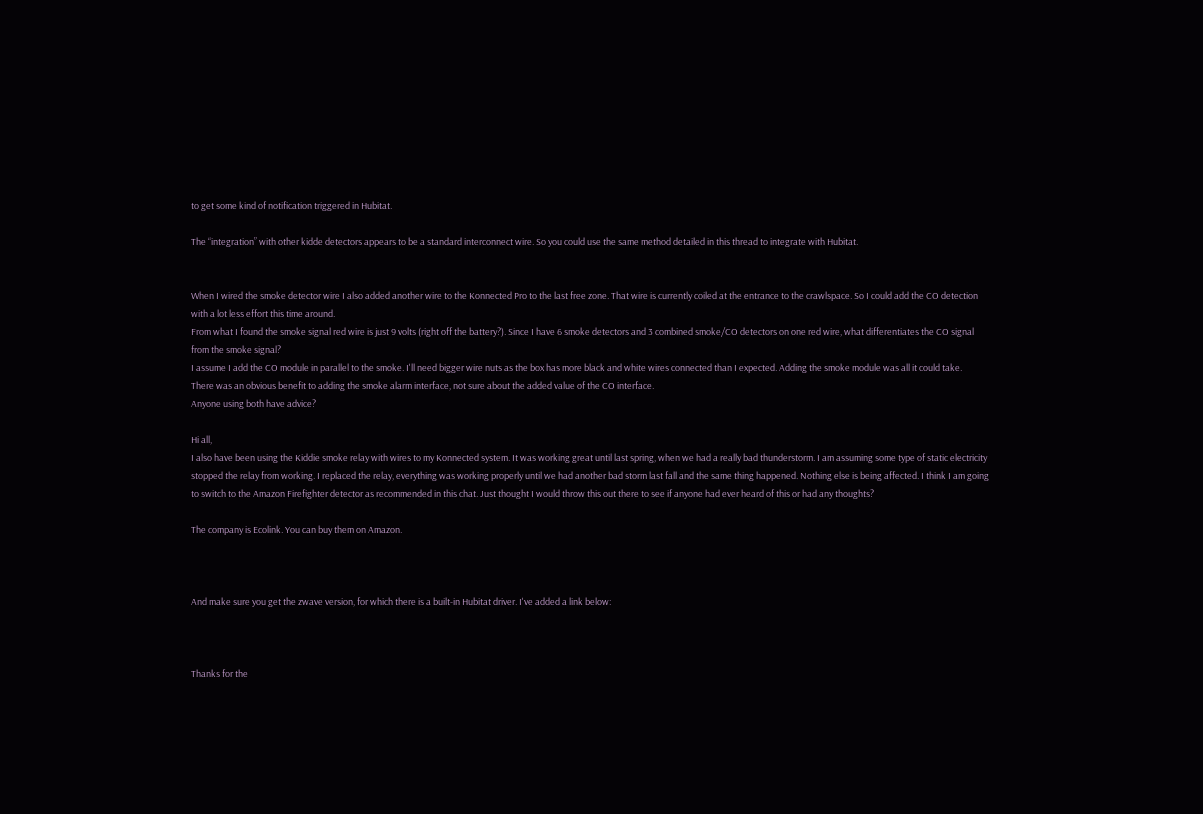to get some kind of notification triggered in Hubitat.

The “integration” with other kidde detectors appears to be a standard interconnect wire. So you could use the same method detailed in this thread to integrate with Hubitat.


When I wired the smoke detector wire I also added another wire to the Konnected Pro to the last free zone. That wire is currently coiled at the entrance to the crawlspace. So I could add the CO detection with a lot less effort this time around.
From what I found the smoke signal red wire is just 9 volts (right off the battery?). Since I have 6 smoke detectors and 3 combined smoke/CO detectors on one red wire, what differentiates the CO signal from the smoke signal?
I assume I add the CO module in parallel to the smoke. I'll need bigger wire nuts as the box has more black and white wires connected than I expected. Adding the smoke module was all it could take.
There was an obvious benefit to adding the smoke alarm interface, not sure about the added value of the CO interface.
Anyone using both have advice?

Hi all,
I also have been using the Kiddie smoke relay with wires to my Konnected system. It was working great until last spring, when we had a really bad thunderstorm. I am assuming some type of static electricity stopped the relay from working. I replaced the relay, everything was working properly until we had another bad storm last fall and the same thing happened. Nothing else is being affected. I think I am going to switch to the Amazon Firefighter detector as recommended in this chat. Just thought I would throw this out there to see if anyone had ever heard of this or had any thoughts?

The company is Ecolink. You can buy them on Amazon.



And make sure you get the zwave version, for which there is a built-in Hubitat driver. I've added a link below:



Thanks for the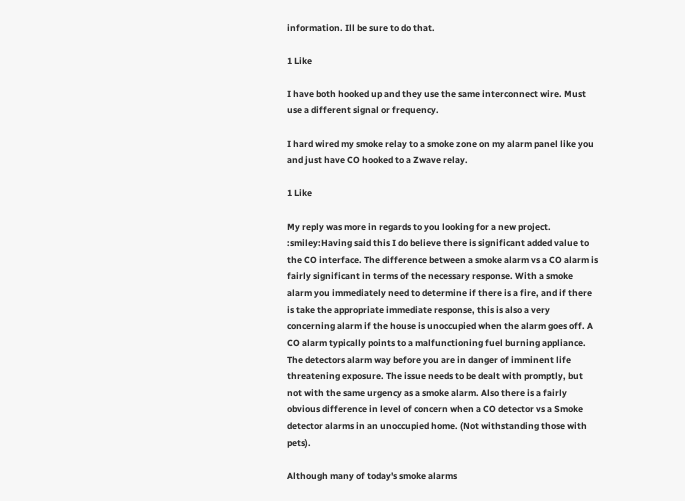information. Ill be sure to do that.

1 Like

I have both hooked up and they use the same interconnect wire. Must use a different signal or frequency.

I hard wired my smoke relay to a smoke zone on my alarm panel like you and just have CO hooked to a Zwave relay.

1 Like

My reply was more in regards to you looking for a new project. :smiley:Having said this I do believe there is significant added value to the CO interface. The difference between a smoke alarm vs a CO alarm is fairly significant in terms of the necessary response. With a smoke alarm you immediately need to determine if there is a fire, and if there is take the appropriate immediate response, this is also a very concerning alarm if the house is unoccupied when the alarm goes off. A CO alarm typically points to a malfunctioning fuel burning appliance. The detectors alarm way before you are in danger of imminent life threatening exposure. The issue needs to be dealt with promptly, but not with the same urgency as a smoke alarm. Also there is a fairly obvious difference in level of concern when a CO detector vs a Smoke detector alarms in an unoccupied home. (Not withstanding those with pets).

Although many of today's smoke alarms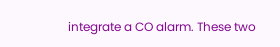integrate a CO alarm. These two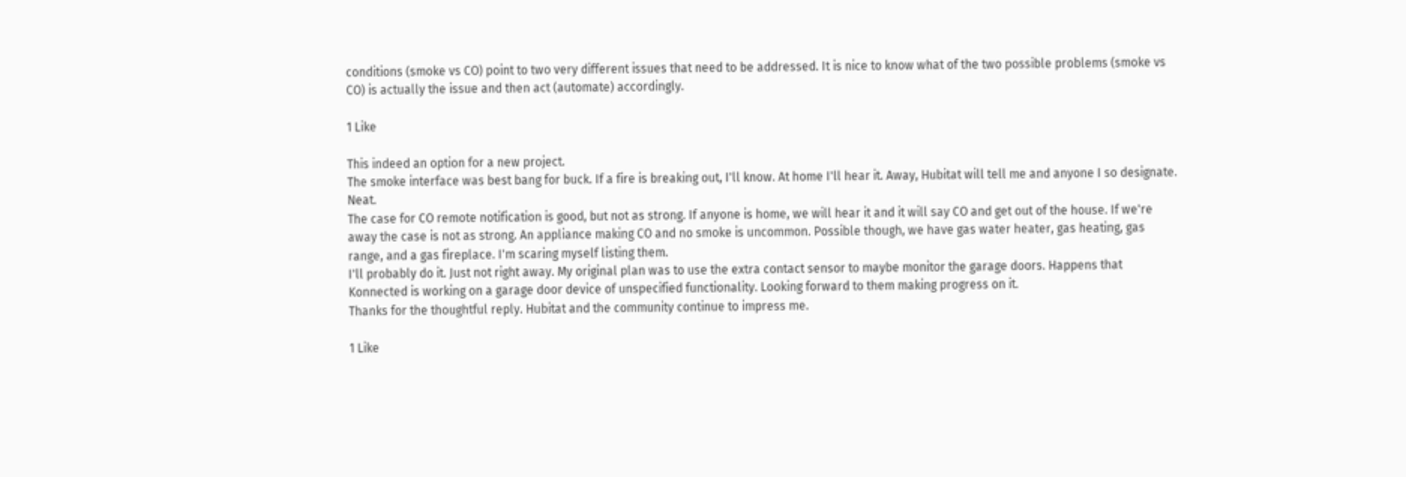conditions (smoke vs CO) point to two very different issues that need to be addressed. It is nice to know what of the two possible problems (smoke vs CO) is actually the issue and then act (automate) accordingly.

1 Like

This indeed an option for a new project.
The smoke interface was best bang for buck. If a fire is breaking out, I'll know. At home I'll hear it. Away, Hubitat will tell me and anyone I so designate. Neat.
The case for CO remote notification is good, but not as strong. If anyone is home, we will hear it and it will say CO and get out of the house. If we're away the case is not as strong. An appliance making CO and no smoke is uncommon. Possible though, we have gas water heater, gas heating, gas range, and a gas fireplace. I'm scaring myself listing them.
I'll probably do it. Just not right away. My original plan was to use the extra contact sensor to maybe monitor the garage doors. Happens that Konnected is working on a garage door device of unspecified functionality. Looking forward to them making progress on it.
Thanks for the thoughtful reply. Hubitat and the community continue to impress me.

1 Like